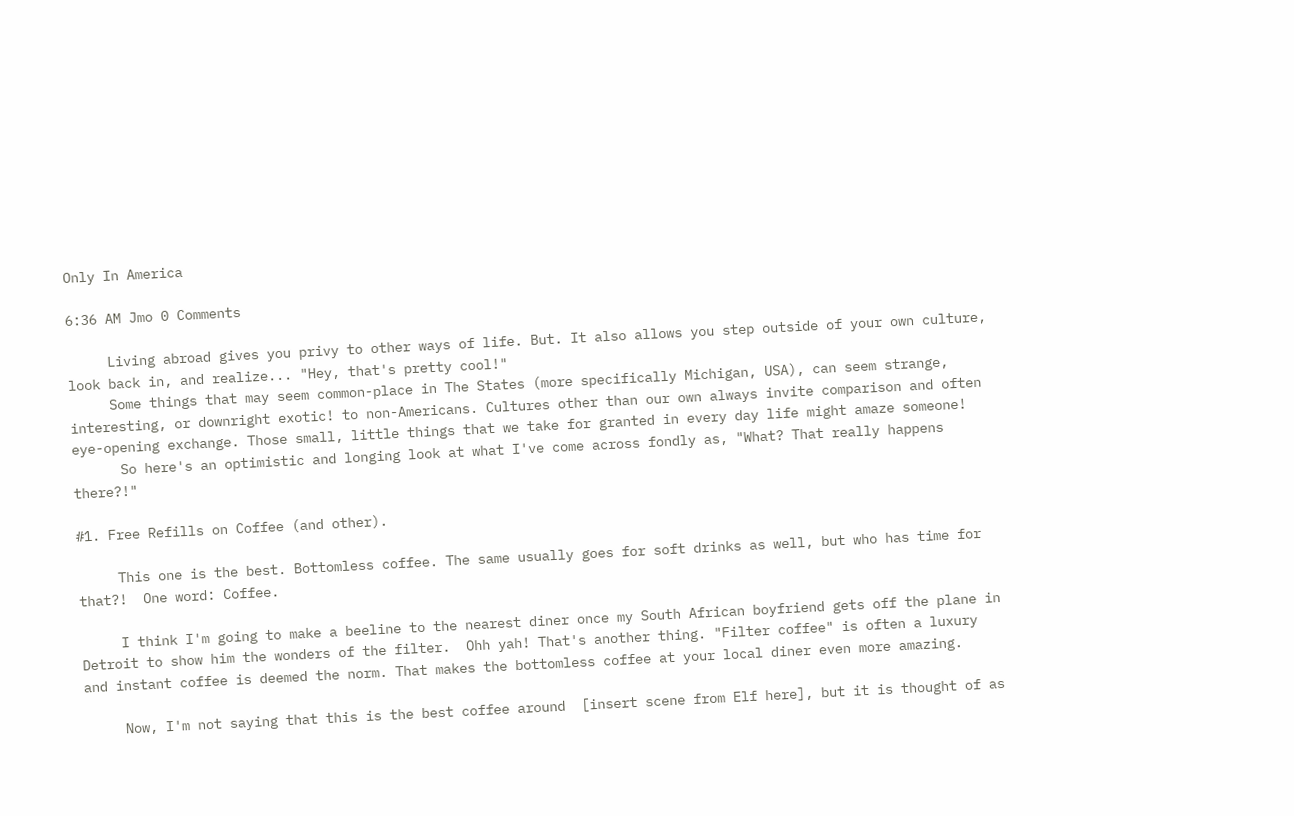Only In America

6:36 AM Jmo 0 Comments

     Living abroad gives you privy to other ways of life. But. It also allows you step outside of your own culture, look back in, and realize... "Hey, that's pretty cool!"
     Some things that may seem common-place in The States (more specifically Michigan, USA), can seem strange, interesting, or downright exotic! to non-Americans. Cultures other than our own always invite comparison and often eye-opening exchange. Those small, little things that we take for granted in every day life might amaze someone!
      So here's an optimistic and longing look at what I've come across fondly as, "What? That really happens there?!"

#1. Free Refills on Coffee (and other).

     This one is the best. Bottomless coffee. The same usually goes for soft drinks as well, but who has time for that?!  One word: Coffee.

     I think I'm going to make a beeline to the nearest diner once my South African boyfriend gets off the plane in Detroit to show him the wonders of the filter.  Ohh yah! That's another thing. "Filter coffee" is often a luxury and instant coffee is deemed the norm. That makes the bottomless coffee at your local diner even more amazing.

     Now, I'm not saying that this is the best coffee around  [insert scene from Elf here], but it is thought of as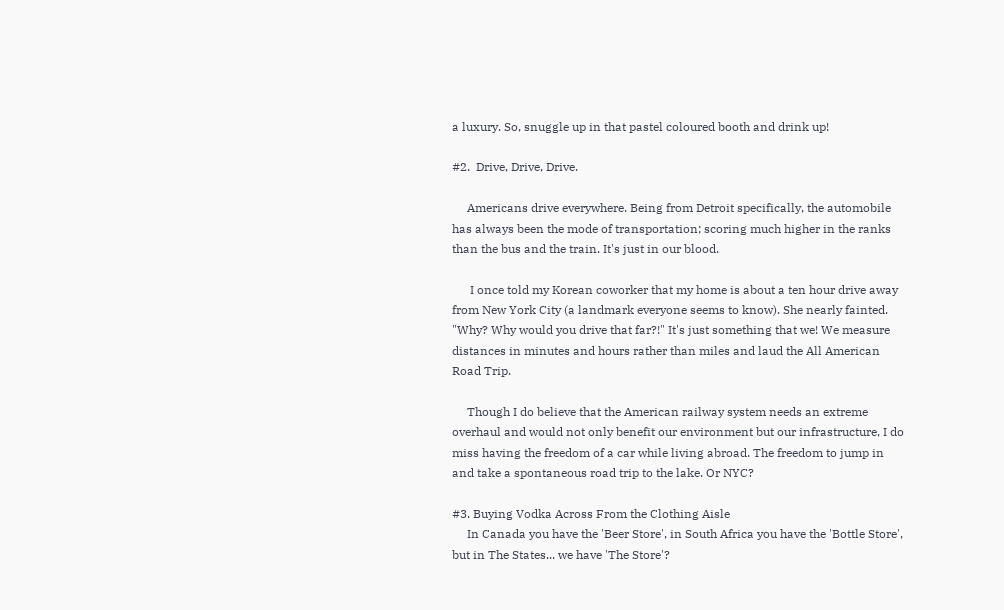a luxury. So, snuggle up in that pastel coloured booth and drink up!

#2.  Drive, Drive, Drive.

     Americans drive everywhere. Being from Detroit specifically, the automobile has always been the mode of transportation; scoring much higher in the ranks than the bus and the train. It's just in our blood.

      I once told my Korean coworker that my home is about a ten hour drive away from New York City (a landmark everyone seems to know). She nearly fainted. "Why? Why would you drive that far?!" It's just something that we! We measure distances in minutes and hours rather than miles and laud the All American Road Trip.

     Though I do believe that the American railway system needs an extreme overhaul and would not only benefit our environment but our infrastructure, I do miss having the freedom of a car while living abroad. The freedom to jump in and take a spontaneous road trip to the lake. Or NYC?

#3. Buying Vodka Across From the Clothing Aisle
     In Canada you have the 'Beer Store', in South Africa you have the 'Bottle Store', but in The States... we have 'The Store'?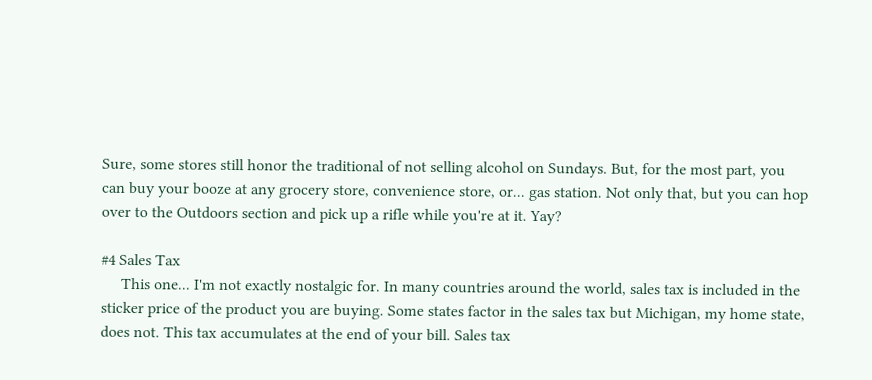Sure, some stores still honor the traditional of not selling alcohol on Sundays. But, for the most part, you can buy your booze at any grocery store, convenience store, or... gas station. Not only that, but you can hop over to the Outdoors section and pick up a rifle while you're at it. Yay?

#4 Sales Tax
     This one... I'm not exactly nostalgic for. In many countries around the world, sales tax is included in the sticker price of the product you are buying. Some states factor in the sales tax but Michigan, my home state, does not. This tax accumulates at the end of your bill. Sales tax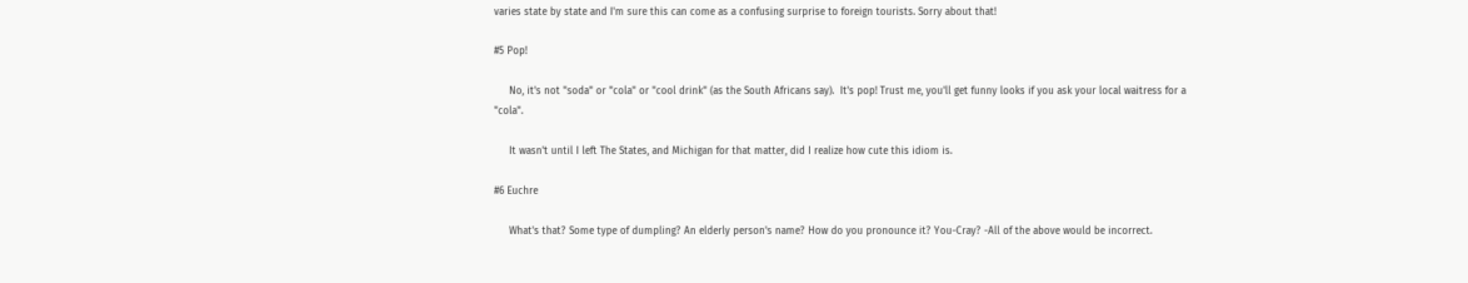varies state by state and I'm sure this can come as a confusing surprise to foreign tourists. Sorry about that!

#5 Pop!

     No, it's not "soda" or "cola" or "cool drink" (as the South Africans say).  It's pop! Trust me, you'll get funny looks if you ask your local waitress for a "cola".

     It wasn't until I left The States, and Michigan for that matter, did I realize how cute this idiom is.

#6 Euchre

     What's that? Some type of dumpling? An elderly person's name? How do you pronounce it? You-Cray? -All of the above would be incorrect.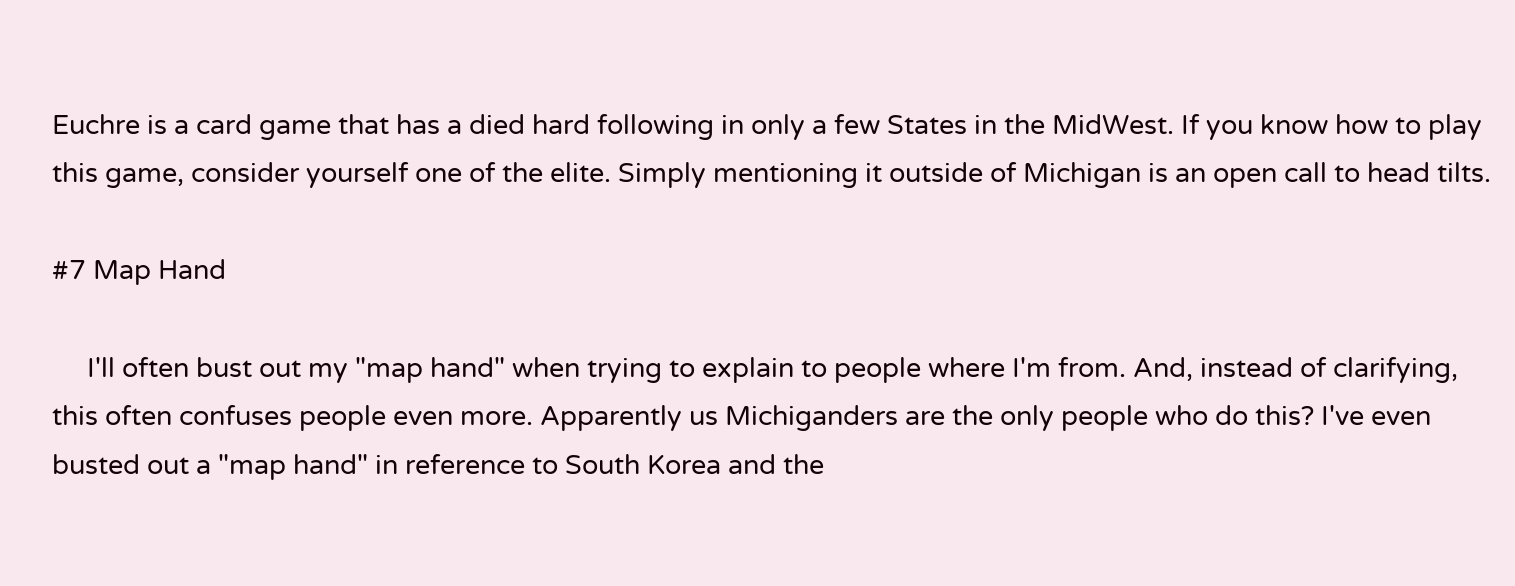Euchre is a card game that has a died hard following in only a few States in the MidWest. If you know how to play this game, consider yourself one of the elite. Simply mentioning it outside of Michigan is an open call to head tilts.

#7 Map Hand

     I'll often bust out my "map hand" when trying to explain to people where I'm from. And, instead of clarifying, this often confuses people even more. Apparently us Michiganders are the only people who do this? I've even busted out a "map hand" in reference to South Korea and the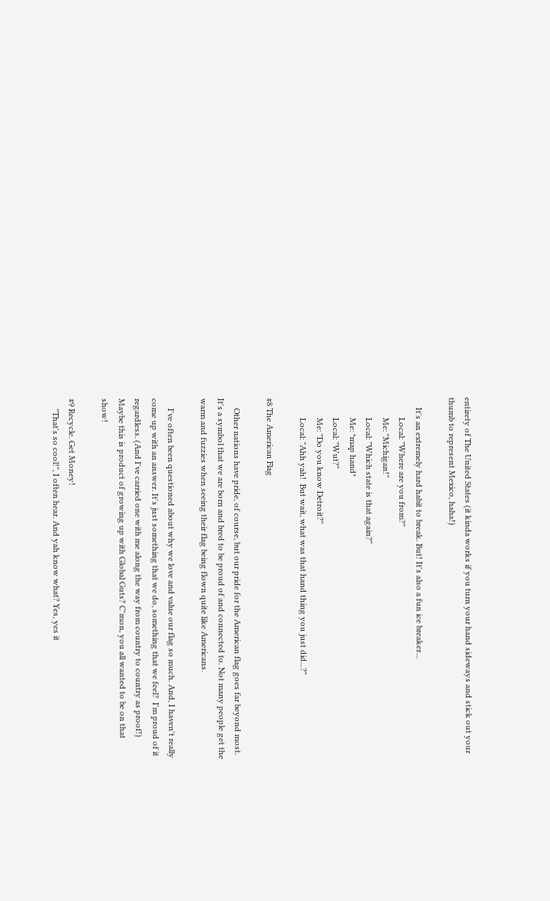entirety of The United States (it kinda works if you turn your hand sideways and stick out your thumb to represent Mexico, haha!)

     It's an extremely hard habit to break. But! It's also a fun ice breaker...
          Local: "Where are you from?"
          Me: "Michigan!"
          Local: "Which state is that again?"
          Me: *map hand*
          Local: "Wut?"
          Me: "Do you know Detroit?"
          Local: "Ahh yah!  But wait, what was that hand thing you just did...?"

#8 The American Flag

     Other nations have pride, of course, but our pride for the American flag goes far beyond most. It's a symbol that we are born and bred to be proud of and connected to. Not many people get the warm and fuzzies when seeing their flag being flown quite like Americans.

     I've often been questioned about why we love and value our flag so much. And, I haven't really come up with an answer. It's just something that we do, something that we feel?  I'm proud of it regardless. (And I've carried one with me along the way from country to country as proof!) Maybe this is product of growing up with Global Guts? C'mon, you all wanted to be on that show!

#9 Recycle. Get Money!
     "That's so cool!", I often hear. And yah know what? Yes, yes it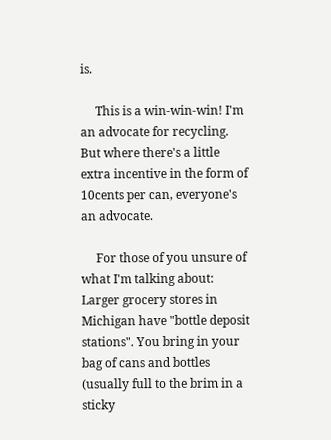is.

     This is a win-win-win! I'm an advocate for recycling. But where there's a little extra incentive in the form of 10cents per can, everyone's an advocate.

     For those of you unsure of what I'm talking about: Larger grocery stores in Michigan have "bottle deposit stations". You bring in your bag of cans and bottles (usually full to the brim in a sticky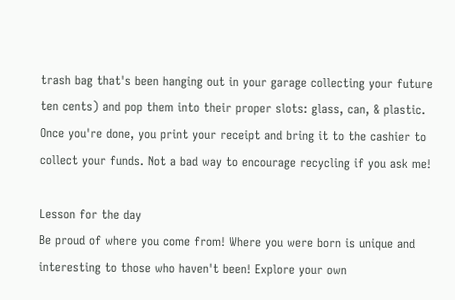trash bag that's been hanging out in your garage collecting your future ten cents) and pop them into their proper slots: glass, can, & plastic. Once you're done, you print your receipt and bring it to the cashier to collect your funds. Not a bad way to encourage recycling if you ask me!

Lesson for the day
Be proud of where you come from! Where you were born is unique and interesting to those who haven't been! Explore your own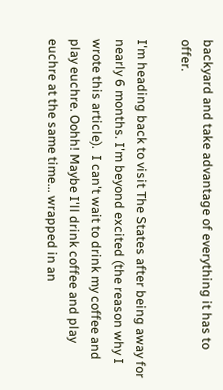backyard and take advantage of everything it has to offer.

I'm heading back to visit The States after being away for nearly 6 months. I'm beyond excited (the reason why I wrote this article).  I can't wait to drink my coffee and play euchre. Oohh! Maybe I'll drink coffee and play euchre at the same time... wrapped in an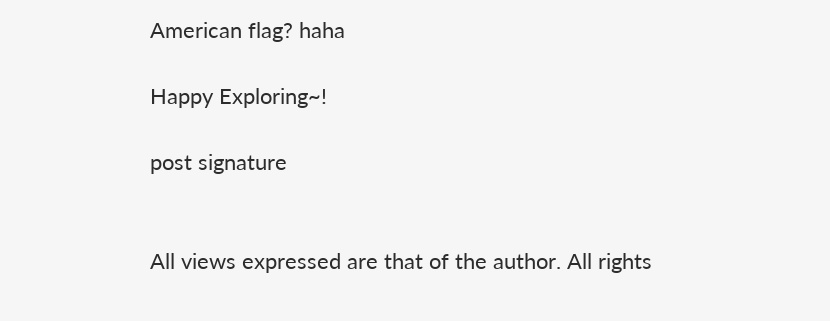American flag? haha

Happy Exploring~!

post signature


All views expressed are that of the author. All rights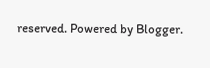reserved. Powered by Blogger.